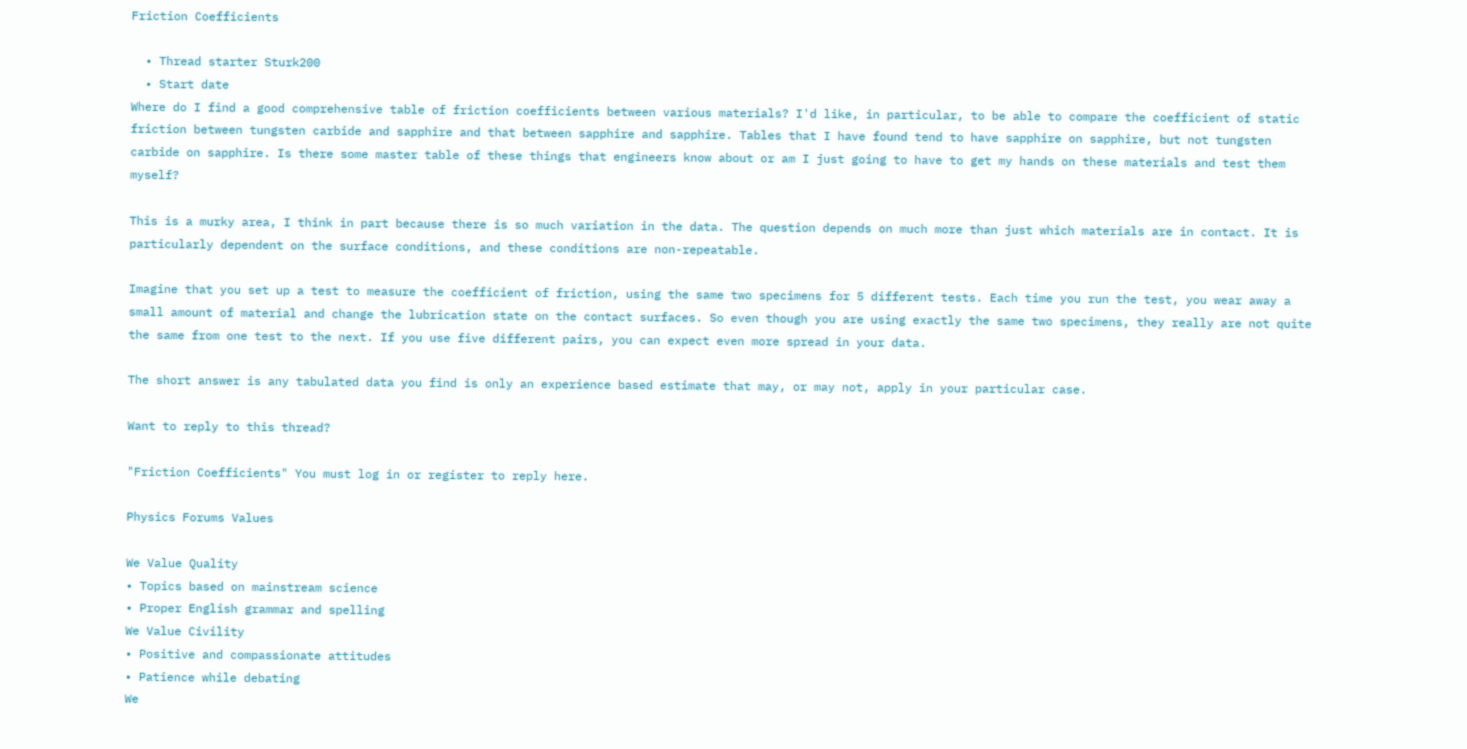Friction Coefficients

  • Thread starter Sturk200
  • Start date
Where do I find a good comprehensive table of friction coefficients between various materials? I'd like, in particular, to be able to compare the coefficient of static friction between tungsten carbide and sapphire and that between sapphire and sapphire. Tables that I have found tend to have sapphire on sapphire, but not tungsten carbide on sapphire. Is there some master table of these things that engineers know about or am I just going to have to get my hands on these materials and test them myself?

This is a murky area, I think in part because there is so much variation in the data. The question depends on much more than just which materials are in contact. It is particularly dependent on the surface conditions, and these conditions are non-repeatable.

Imagine that you set up a test to measure the coefficient of friction, using the same two specimens for 5 different tests. Each time you run the test, you wear away a small amount of material and change the lubrication state on the contact surfaces. So even though you are using exactly the same two specimens, they really are not quite the same from one test to the next. If you use five different pairs, you can expect even more spread in your data.

The short answer is any tabulated data you find is only an experience based estimate that may, or may not, apply in your particular case.

Want to reply to this thread?

"Friction Coefficients" You must log in or register to reply here.

Physics Forums Values

We Value Quality
• Topics based on mainstream science
• Proper English grammar and spelling
We Value Civility
• Positive and compassionate attitudes
• Patience while debating
We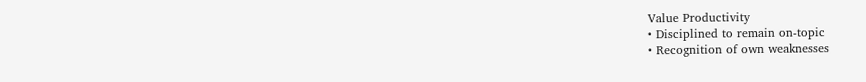Value Productivity
• Disciplined to remain on-topic
• Recognition of own weaknesses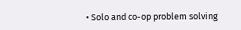• Solo and co-op problem solving